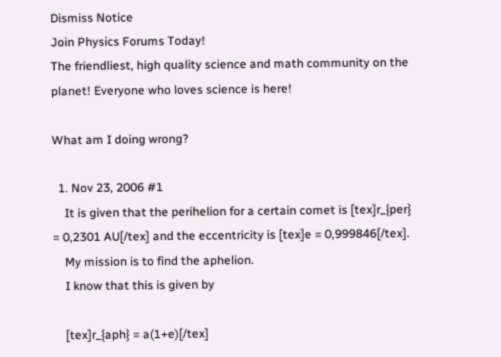Dismiss Notice
Join Physics Forums Today!
The friendliest, high quality science and math community on the planet! Everyone who loves science is here!

What am I doing wrong?

  1. Nov 23, 2006 #1
    It is given that the perihelion for a certain comet is [tex]r_{per} = 0,2301 AU[/tex] and the eccentricity is [tex]e = 0,999846[/tex].
    My mission is to find the aphelion.
    I know that this is given by

    [tex]r_{aph} = a(1+e)[/tex]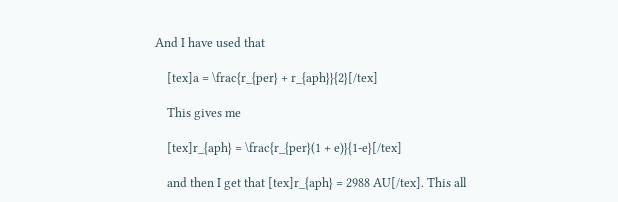And I have used that

    [tex]a = \frac{r_{per} + r_{aph}}{2}[/tex]

    This gives me

    [tex]r_{aph} = \frac{r_{per}(1 + e)}{1-e}[/tex]

    and then I get that [tex]r_{aph} = 2988 AU[/tex]. This all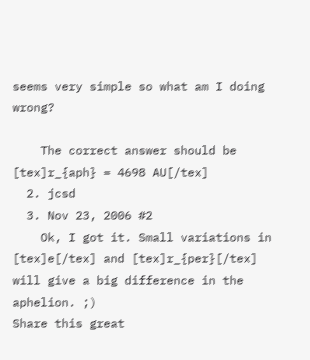seems very simple so what am I doing wrong?

    The correct answer should be [tex]r_{aph} = 4698 AU[/tex]
  2. jcsd
  3. Nov 23, 2006 #2
    Ok, I got it. Small variations in [tex]e[/tex] and [tex]r_{per}[/tex] will give a big difference in the aphelion. ;)
Share this great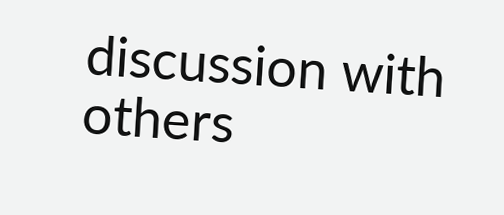discussion with others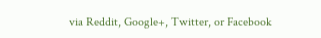via Reddit, Google+, Twitter, or Facebook